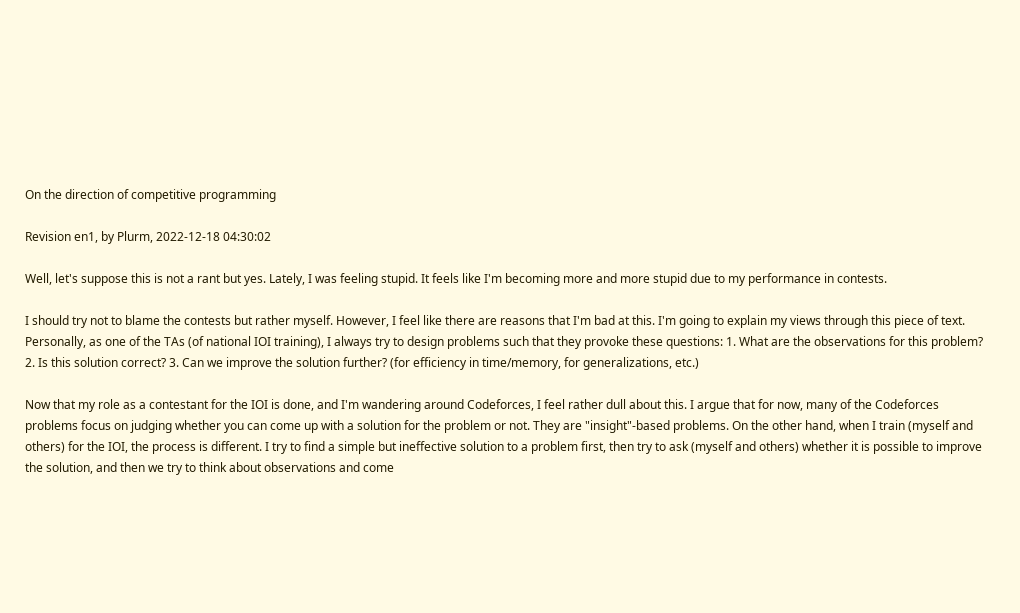On the direction of competitive programming

Revision en1, by Plurm, 2022-12-18 04:30:02

Well, let's suppose this is not a rant but yes. Lately, I was feeling stupid. It feels like I'm becoming more and more stupid due to my performance in contests.

I should try not to blame the contests but rather myself. However, I feel like there are reasons that I'm bad at this. I'm going to explain my views through this piece of text. Personally, as one of the TAs (of national IOI training), I always try to design problems such that they provoke these questions: 1. What are the observations for this problem? 2. Is this solution correct? 3. Can we improve the solution further? (for efficiency in time/memory, for generalizations, etc.)

Now that my role as a contestant for the IOI is done, and I'm wandering around Codeforces, I feel rather dull about this. I argue that for now, many of the Codeforces problems focus on judging whether you can come up with a solution for the problem or not. They are "insight"-based problems. On the other hand, when I train (myself and others) for the IOI, the process is different. I try to find a simple but ineffective solution to a problem first, then try to ask (myself and others) whether it is possible to improve the solution, and then we try to think about observations and come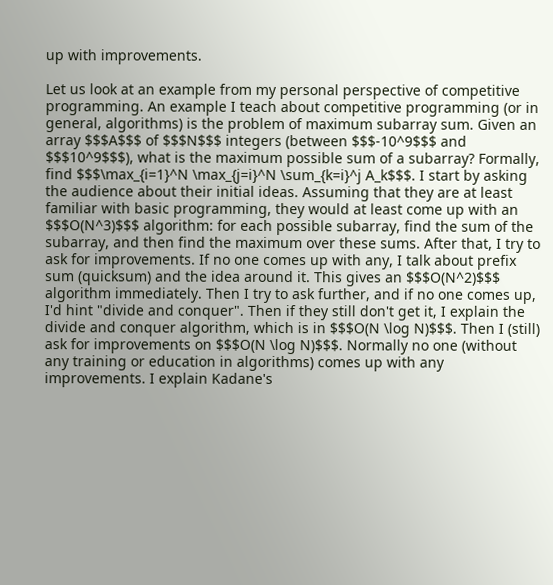up with improvements.

Let us look at an example from my personal perspective of competitive programming. An example I teach about competitive programming (or in general, algorithms) is the problem of maximum subarray sum. Given an array $$$A$$$ of $$$N$$$ integers (between $$$-10^9$$$ and $$$10^9$$$), what is the maximum possible sum of a subarray? Formally, find $$$\max_{i=1}^N \max_{j=i}^N \sum_{k=i}^j A_k$$$. I start by asking the audience about their initial ideas. Assuming that they are at least familiar with basic programming, they would at least come up with an $$$O(N^3)$$$ algorithm: for each possible subarray, find the sum of the subarray, and then find the maximum over these sums. After that, I try to ask for improvements. If no one comes up with any, I talk about prefix sum (quicksum) and the idea around it. This gives an $$$O(N^2)$$$ algorithm immediately. Then I try to ask further, and if no one comes up, I'd hint "divide and conquer". Then if they still don't get it, I explain the divide and conquer algorithm, which is in $$$O(N \log N)$$$. Then I (still) ask for improvements on $$$O(N \log N)$$$. Normally no one (without any training or education in algorithms) comes up with any improvements. I explain Kadane's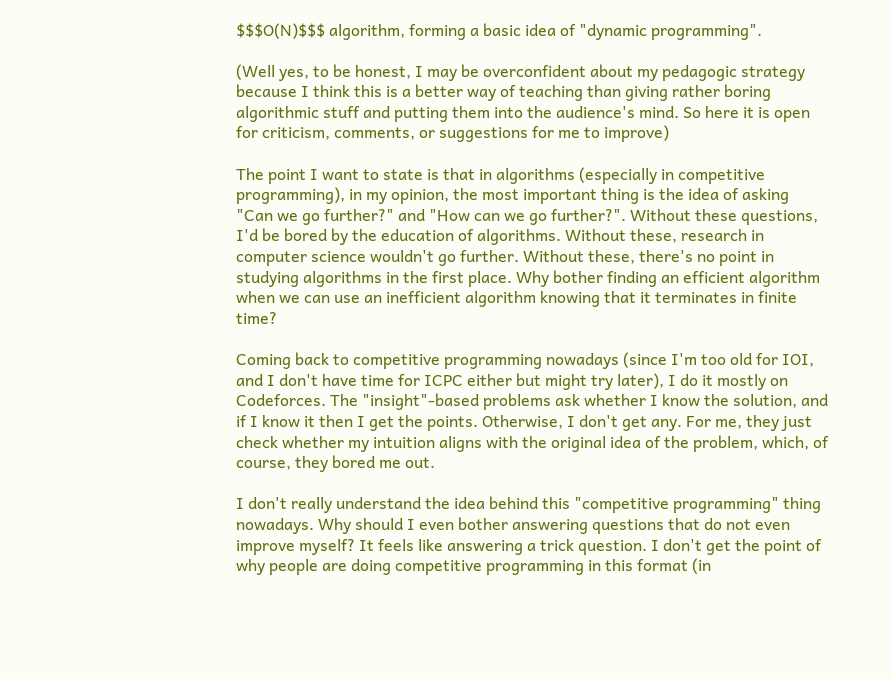$$$O(N)$$$ algorithm, forming a basic idea of "dynamic programming".

(Well yes, to be honest, I may be overconfident about my pedagogic strategy because I think this is a better way of teaching than giving rather boring algorithmic stuff and putting them into the audience's mind. So here it is open for criticism, comments, or suggestions for me to improve)

The point I want to state is that in algorithms (especially in competitive programming), in my opinion, the most important thing is the idea of asking "Can we go further?" and "How can we go further?". Without these questions, I'd be bored by the education of algorithms. Without these, research in computer science wouldn't go further. Without these, there's no point in studying algorithms in the first place. Why bother finding an efficient algorithm when we can use an inefficient algorithm knowing that it terminates in finite time?

Coming back to competitive programming nowadays (since I'm too old for IOI, and I don't have time for ICPC either but might try later), I do it mostly on Codeforces. The "insight"-based problems ask whether I know the solution, and if I know it then I get the points. Otherwise, I don't get any. For me, they just check whether my intuition aligns with the original idea of the problem, which, of course, they bored me out.

I don't really understand the idea behind this "competitive programming" thing nowadays. Why should I even bother answering questions that do not even improve myself? It feels like answering a trick question. I don't get the point of why people are doing competitive programming in this format (in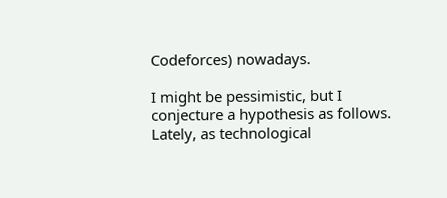Codeforces) nowadays.

I might be pessimistic, but I conjecture a hypothesis as follows. Lately, as technological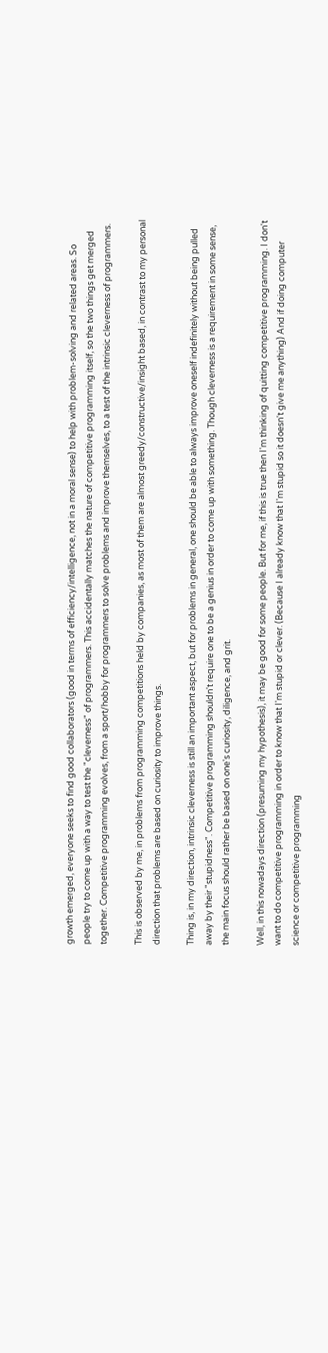growth emerged, everyone seeks to find good collaborators (good in terms of efficiency/intelligence, not in a moral sense) to help with problem-solving and related areas. So people try to come up with a way to test the "cleverness" of programmers. This accidentally matches the nature of competitive programming itself, so the two things get merged together. Competitive programming evolves, from a sport/hobby for programmers to solve problems and improve themselves, to a test of the intrinsic cleverness of programmers.

This is observed by me, in problems from programming competitions held by companies, as most of them are almost greedy/constructive/insight based, in contrast to my personal direction that problems are based on curiosity to improve things.

Thing is, in my direction, intrinsic cleverness is still an important aspect, but for problems in general, one should be able to always improve oneself indefinitely without being pulled away by their "stupidness". Competitive programming shouldn't require one to be a genius in order to come up with something. Though cleverness is a requirement in some sense, the main focus should rather be based on one's curiosity, diligence, and grit.

Well, in this nowadays direction (presuming my hypothesis), it may be good for some people. But for me, if this is true then I'm thinking of quitting competitive programming. I don't want to do competitive programming in order to know that I'm stupid or clever. (Because I already know that I'm stupid so it doesn't give me anything) And if doing computer science or competitive programming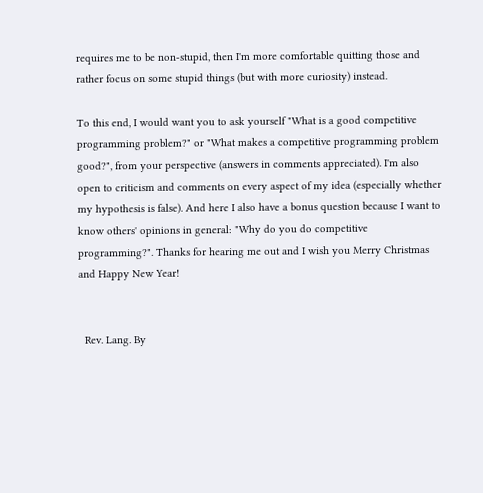requires me to be non-stupid, then I'm more comfortable quitting those and rather focus on some stupid things (but with more curiosity) instead.

To this end, I would want you to ask yourself "What is a good competitive programming problem?" or "What makes a competitive programming problem good?", from your perspective (answers in comments appreciated). I'm also open to criticism and comments on every aspect of my idea (especially whether my hypothesis is false). And here I also have a bonus question because I want to know others' opinions in general: "Why do you do competitive programming?". Thanks for hearing me out and I wish you Merry Christmas and Happy New Year!


  Rev. Lang. By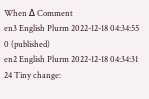When Δ Comment
en3 English Plurm 2022-12-18 04:34:55 0 (published)
en2 English Plurm 2022-12-18 04:34:31 24 Tiny change: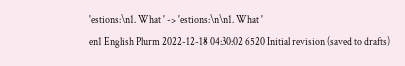'estions:\n1. What ' -> 'estions:\n\n1. What '
en1 English Plurm 2022-12-18 04:30:02 6520 Initial revision (saved to drafts)